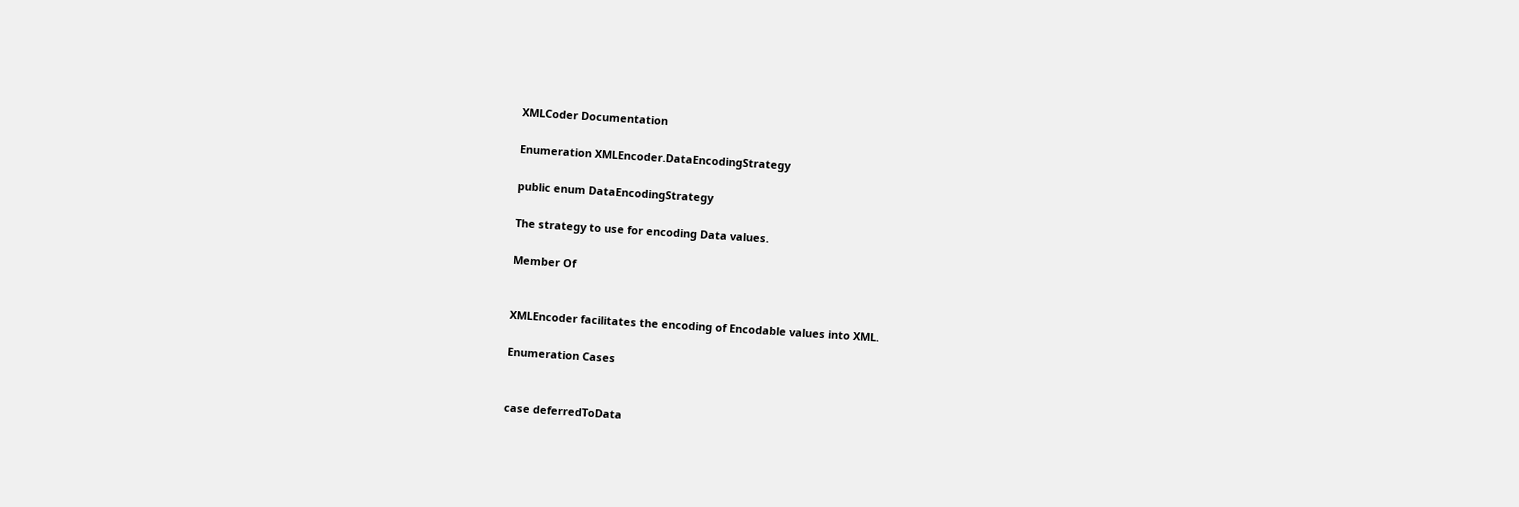XMLCoder Documentation

Enumeration XMLEncoder.DataEncodingStrategy

public enum DataEncodingStrategy

The strategy to use for encoding Data values.

Member Of


XMLEncoder facilitates the encoding of Encodable values into XML.

Enumeration Cases


case deferredToData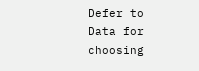Defer to Data for choosing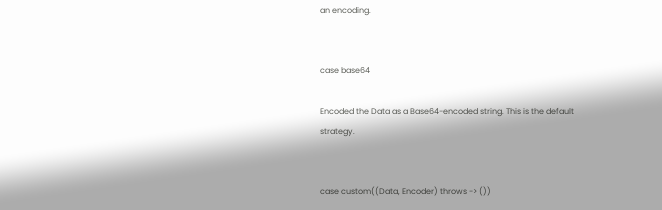an encoding.


case base64

Encoded the Data as a Base64-encoded string. This is the default strategy.


case custom((Data, Encoder) throws -> ())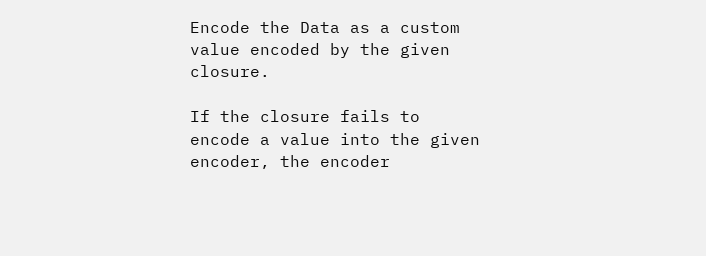Encode the Data as a custom value encoded by the given closure.

If the closure fails to encode a value into the given encoder, the encoder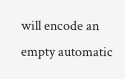will encode an empty automatic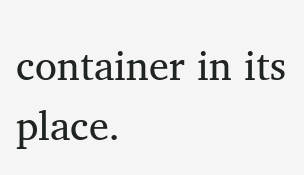container in its place.